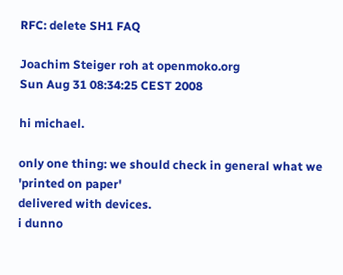RFC: delete SH1 FAQ

Joachim Steiger roh at openmoko.org
Sun Aug 31 08:34:25 CEST 2008

hi michael.

only one thing: we should check in general what we 'printed on paper'
delivered with devices.
i dunno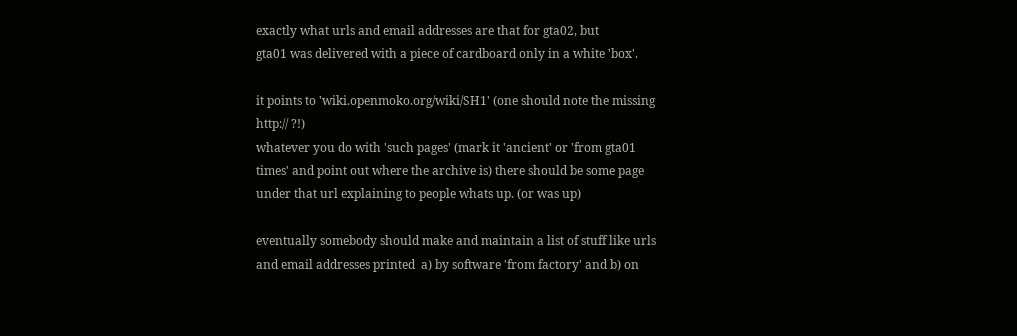exactly what urls and email addresses are that for gta02, but
gta01 was delivered with a piece of cardboard only in a white 'box'.

it points to 'wiki.openmoko.org/wiki/SH1' (one should note the missing
http:// ?!)
whatever you do with 'such pages' (mark it 'ancient' or 'from gta01
times' and point out where the archive is) there should be some page
under that url explaining to people whats up. (or was up)

eventually somebody should make and maintain a list of stuff like urls
and email addresses printed  a) by software 'from factory' and b) on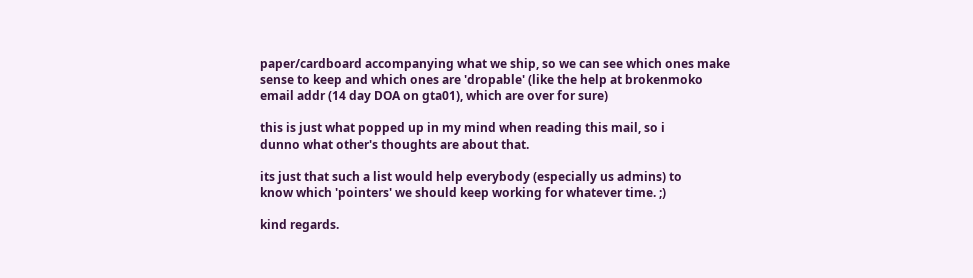paper/cardboard accompanying what we ship, so we can see which ones make
sense to keep and which ones are 'dropable' (like the help at brokenmoko
email addr (14 day DOA on gta01), which are over for sure)

this is just what popped up in my mind when reading this mail, so i
dunno what other's thoughts are about that.

its just that such a list would help everybody (especially us admins) to
know which 'pointers' we should keep working for whatever time. ;)

kind regards.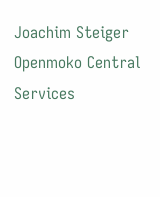Joachim Steiger
Openmoko Central Services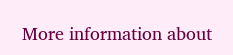More information about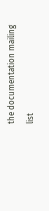the documentation mailing list